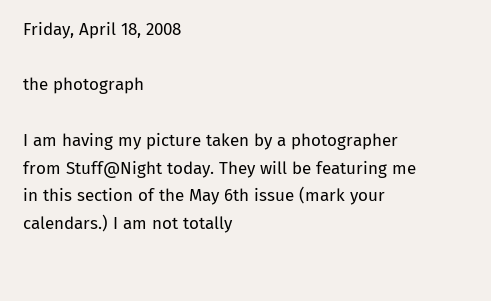Friday, April 18, 2008

the photograph

I am having my picture taken by a photographer from Stuff@Night today. They will be featuring me in this section of the May 6th issue (mark your calendars.) I am not totally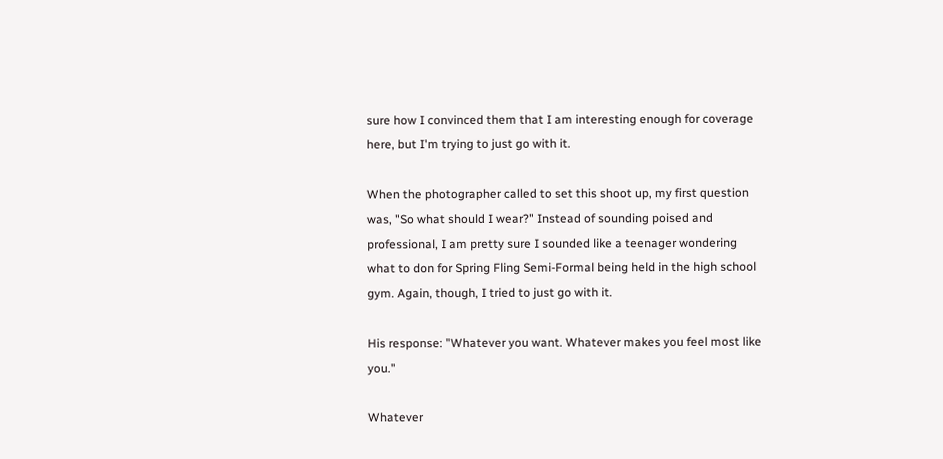sure how I convinced them that I am interesting enough for coverage here, but I'm trying to just go with it.

When the photographer called to set this shoot up, my first question was, "So what should I wear?" Instead of sounding poised and professional, I am pretty sure I sounded like a teenager wondering what to don for Spring Fling Semi-Formal being held in the high school gym. Again, though, I tried to just go with it.

His response: "Whatever you want. Whatever makes you feel most like you."

Whatever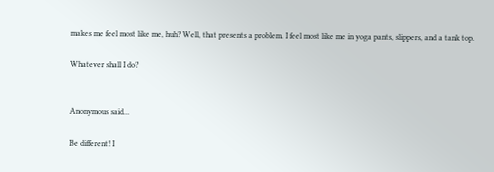makes me feel most like me, huh? Well, that presents a problem. I feel most like me in yoga pants, slippers, and a tank top.

Whatever shall I do?


Anonymous said...

Be different! I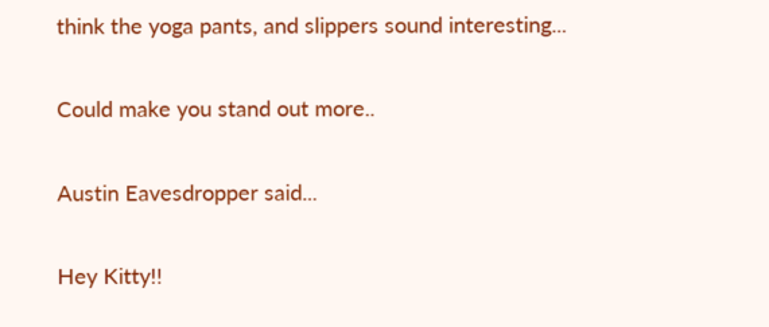think the yoga pants, and slippers sound interesting...

Could make you stand out more..

Austin Eavesdropper said...

Hey Kitty!!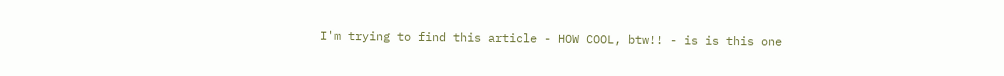I'm trying to find this article - HOW COOL, btw!! - is is this one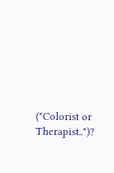("Colorist or Therapist..")?